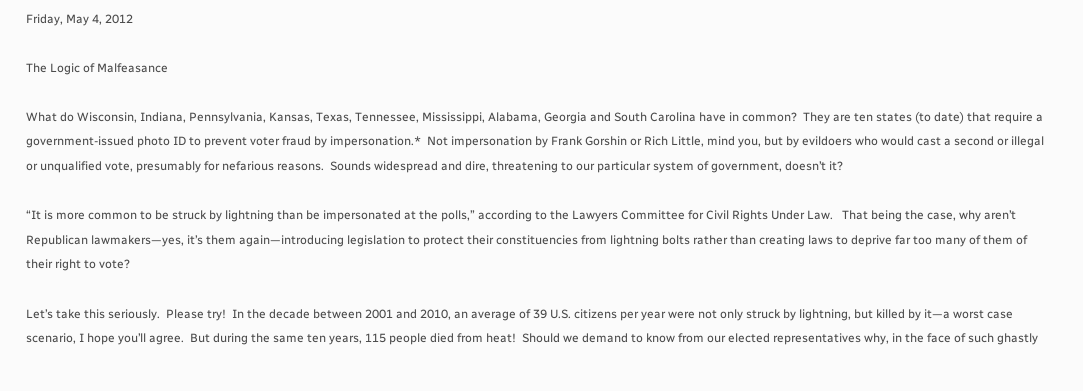Friday, May 4, 2012

The Logic of Malfeasance

What do Wisconsin, Indiana, Pennsylvania, Kansas, Texas, Tennessee, Mississippi, Alabama, Georgia and South Carolina have in common?  They are ten states (to date) that require a government-issued photo ID to prevent voter fraud by impersonation.*  Not impersonation by Frank Gorshin or Rich Little, mind you, but by evildoers who would cast a second or illegal or unqualified vote, presumably for nefarious reasons.  Sounds widespread and dire, threatening to our particular system of government, doesn’t it?

“It is more common to be struck by lightning than be impersonated at the polls,” according to the Lawyers Committee for Civil Rights Under Law.   That being the case, why aren’t Republican lawmakers—yes, it’s them again—introducing legislation to protect their constituencies from lightning bolts rather than creating laws to deprive far too many of them of their right to vote?

Let’s take this seriously.  Please try!  In the decade between 2001 and 2010, an average of 39 U.S. citizens per year were not only struck by lightning, but killed by it—a worst case scenario, I hope you’ll agree.  But during the same ten years, 115 people died from heat!  Should we demand to know from our elected representatives why, in the face of such ghastly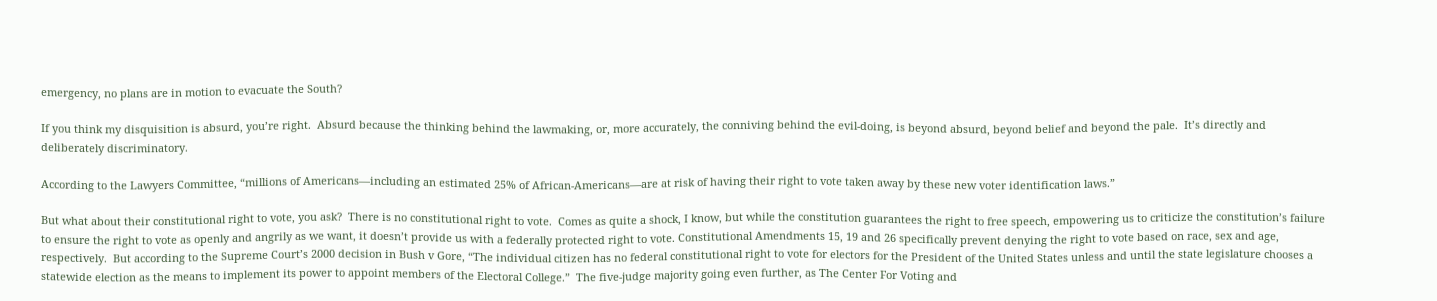emergency, no plans are in motion to evacuate the South?

If you think my disquisition is absurd, you’re right.  Absurd because the thinking behind the lawmaking, or, more accurately, the conniving behind the evil-doing, is beyond absurd, beyond belief and beyond the pale.  It’s directly and deliberately discriminatory.

According to the Lawyers Committee, “millions of Americans—including an estimated 25% of African-Americans—are at risk of having their right to vote taken away by these new voter identification laws.”

But what about their constitutional right to vote, you ask?  There is no constitutional right to vote.  Comes as quite a shock, I know, but while the constitution guarantees the right to free speech, empowering us to criticize the constitution’s failure to ensure the right to vote as openly and angrily as we want, it doesn’t provide us with a federally protected right to vote. Constitutional Amendments 15, 19 and 26 specifically prevent denying the right to vote based on race, sex and age, respectively.  But according to the Supreme Court’s 2000 decision in Bush v Gore, “The individual citizen has no federal constitutional right to vote for electors for the President of the United States unless and until the state legislature chooses a statewide election as the means to implement its power to appoint members of the Electoral College.”  The five-judge majority going even further, as The Center For Voting and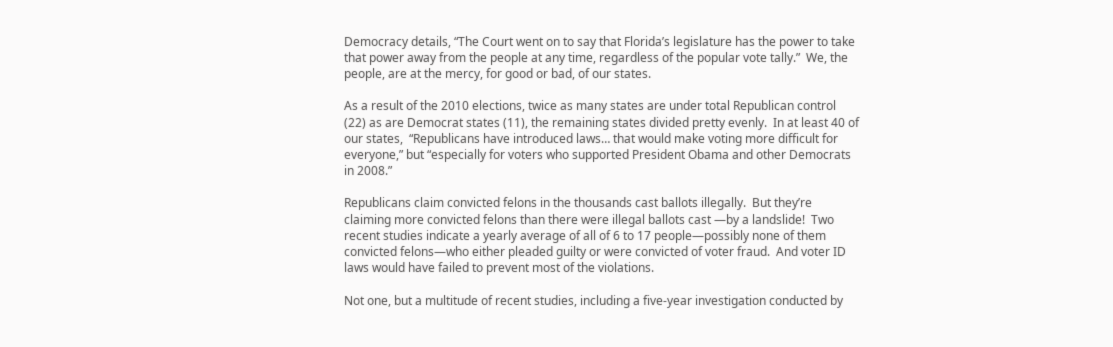Democracy details, “The Court went on to say that Florida’s legislature has the power to take that power away from the people at any time, regardless of the popular vote tally.”  We, the people, are at the mercy, for good or bad, of our states.

As a result of the 2010 elections, twice as many states are under total Republican control (22) as are Democrat states (11), the remaining states divided pretty evenly.  In at least 40 of our states,  “Republicans have introduced laws… that would make voting more difficult for everyone,” but “especially for voters who supported President Obama and other Democrats in 2008.”

Republicans claim convicted felons in the thousands cast ballots illegally.  But they’re claiming more convicted felons than there were illegal ballots cast —by a landslide!  Two recent studies indicate a yearly average of all of 6 to 17 people—possibly none of them convicted felons—who either pleaded guilty or were convicted of voter fraud.  And voter ID laws would have failed to prevent most of the violations.

Not one, but a multitude of recent studies, including a five-year investigation conducted by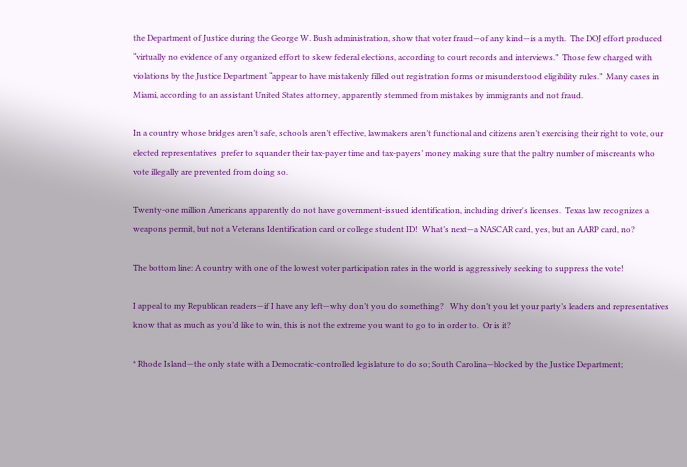the Department of Justice during the George W. Bush administration, show that voter fraud—of any kind—is a myth.  The DOJ effort produced “virtually no evidence of any organized effort to skew federal elections, according to court records and interviews.”  Those few charged with violations by the Justice Department “appear to have mistakenly filled out registration forms or misunderstood eligibility rules.”  Many cases in Miami, according to an assistant United States attorney, apparently stemmed from mistakes by immigrants and not fraud.

In a country whose bridges aren’t safe, schools aren’t effective, lawmakers aren’t functional and citizens aren’t exercising their right to vote, our elected representatives  prefer to squander their tax-payer time and tax-payers’ money making sure that the paltry number of miscreants who vote illegally are prevented from doing so.

Twenty-one million Americans apparently do not have government-issued identification, including driver's licenses.  Texas law recognizes a weapons permit, but not a Veterans Identification card or college student ID!  What’s next—a NASCAR card, yes, but an AARP card, no?

The bottom line: A country with one of the lowest voter participation rates in the world is aggressively seeking to suppress the vote!

I appeal to my Republican readers—if I have any left—why don’t you do something?   Why don’t you let your party’s leaders and representatives know that as much as you’d like to win, this is not the extreme you want to go to in order to.  Or is it?

* Rhode Island—the only state with a Democratic-controlled legislature to do so; South Carolina—blocked by the Justice Department;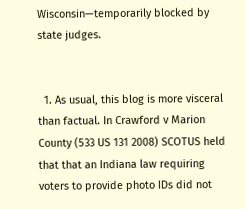Wisconsin—temporarily blocked by state judges.


  1. As usual, this blog is more visceral than factual. In Crawford v Marion County (533 US 131 2008) SCOTUS held that that an Indiana law requiring voters to provide photo IDs did not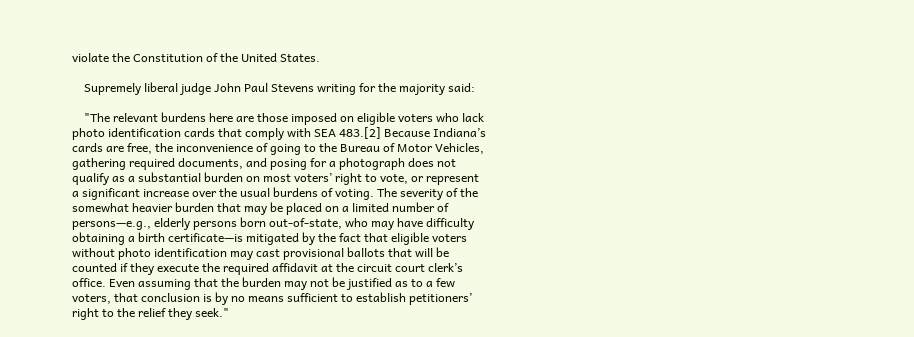violate the Constitution of the United States.

    Supremely liberal judge John Paul Stevens writing for the majority said:

    "The relevant burdens here are those imposed on eligible voters who lack photo identification cards that comply with SEA 483.[2] Because Indiana’s cards are free, the inconvenience of going to the Bureau of Motor Vehicles, gathering required documents, and posing for a photograph does not qualify as a substantial burden on most voters’ right to vote, or represent a significant increase over the usual burdens of voting. The severity of the somewhat heavier burden that may be placed on a limited number of persons—e.g., elderly persons born out-of-state, who may have difficulty obtaining a birth certificate—is mitigated by the fact that eligible voters without photo identification may cast provisional ballots that will be counted if they execute the required affidavit at the circuit court clerk’s office. Even assuming that the burden may not be justified as to a few voters, that conclusion is by no means sufficient to establish petitioners’ right to the relief they seek."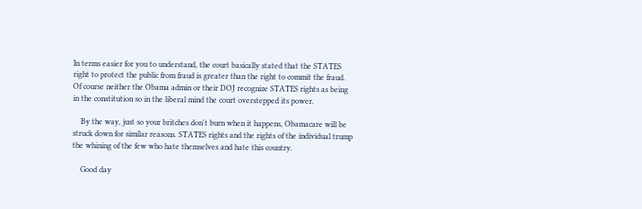In terms easier for you to understand, the court basically stated that the STATES right to protect the public from fraud is greater than the right to commit the fraud. Of course neither the Obama admin or their DOJ recognize STATES rights as being in the constitution so in the liberal mind the court overstepped its power.

    By the way, just so your britches don't burn when it happens, Obamacare will be struck down for similar reasons. STATES rights and the rights of the individual trump the whining of the few who hate themselves and hate this country.

    Good day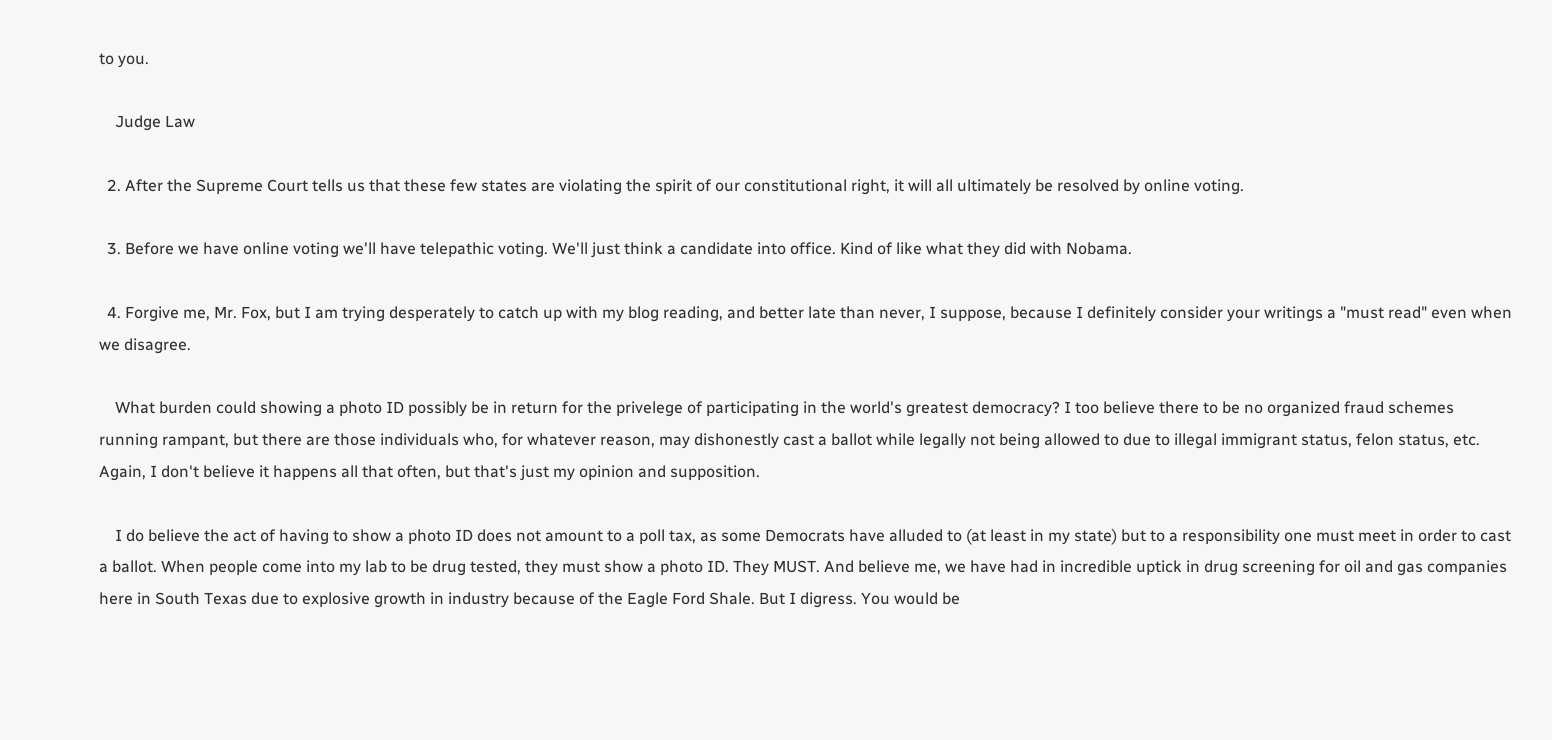to you.

    Judge Law

  2. After the Supreme Court tells us that these few states are violating the spirit of our constitutional right, it will all ultimately be resolved by online voting.

  3. Before we have online voting we'll have telepathic voting. We'll just think a candidate into office. Kind of like what they did with Nobama.

  4. Forgive me, Mr. Fox, but I am trying desperately to catch up with my blog reading, and better late than never, I suppose, because I definitely consider your writings a "must read" even when we disagree.

    What burden could showing a photo ID possibly be in return for the privelege of participating in the world's greatest democracy? I too believe there to be no organized fraud schemes running rampant, but there are those individuals who, for whatever reason, may dishonestly cast a ballot while legally not being allowed to due to illegal immigrant status, felon status, etc. Again, I don't believe it happens all that often, but that's just my opinion and supposition.

    I do believe the act of having to show a photo ID does not amount to a poll tax, as some Democrats have alluded to (at least in my state) but to a responsibility one must meet in order to cast a ballot. When people come into my lab to be drug tested, they must show a photo ID. They MUST. And believe me, we have had in incredible uptick in drug screening for oil and gas companies here in South Texas due to explosive growth in industry because of the Eagle Ford Shale. But I digress. You would be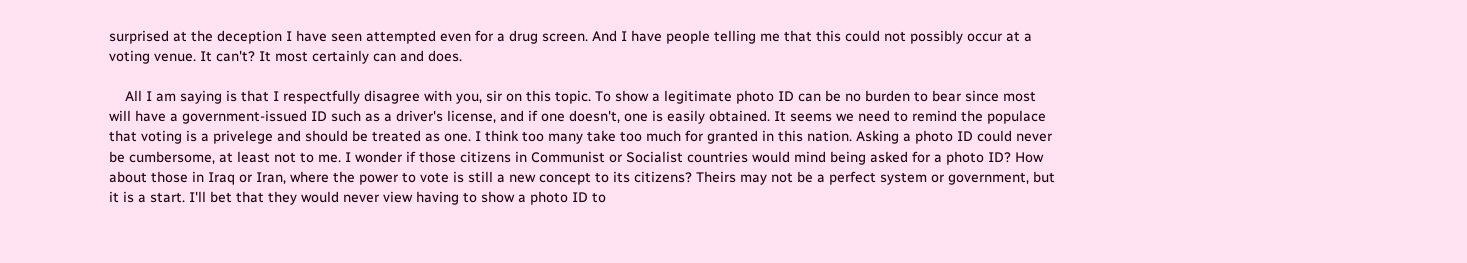surprised at the deception I have seen attempted even for a drug screen. And I have people telling me that this could not possibly occur at a voting venue. It can't? It most certainly can and does.

    All I am saying is that I respectfully disagree with you, sir on this topic. To show a legitimate photo ID can be no burden to bear since most will have a government-issued ID such as a driver's license, and if one doesn't, one is easily obtained. It seems we need to remind the populace that voting is a privelege and should be treated as one. I think too many take too much for granted in this nation. Asking a photo ID could never be cumbersome, at least not to me. I wonder if those citizens in Communist or Socialist countries would mind being asked for a photo ID? How about those in Iraq or Iran, where the power to vote is still a new concept to its citizens? Theirs may not be a perfect system or government, but it is a start. I'll bet that they would never view having to show a photo ID to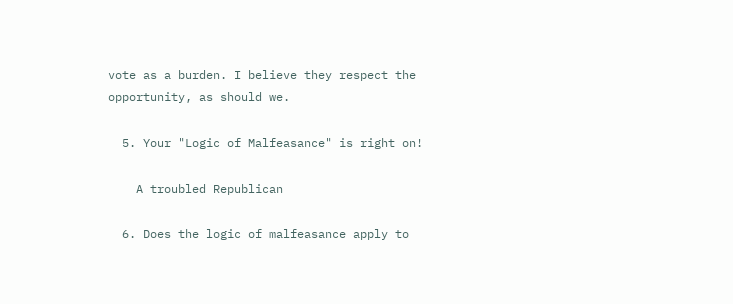vote as a burden. I believe they respect the opportunity, as should we.

  5. Your "Logic of Malfeasance" is right on!

    A troubled Republican

  6. Does the logic of malfeasance apply to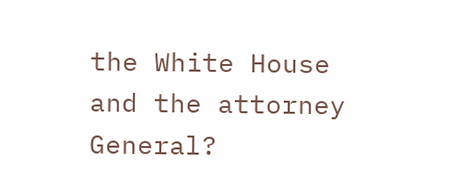the White House and the attorney General?